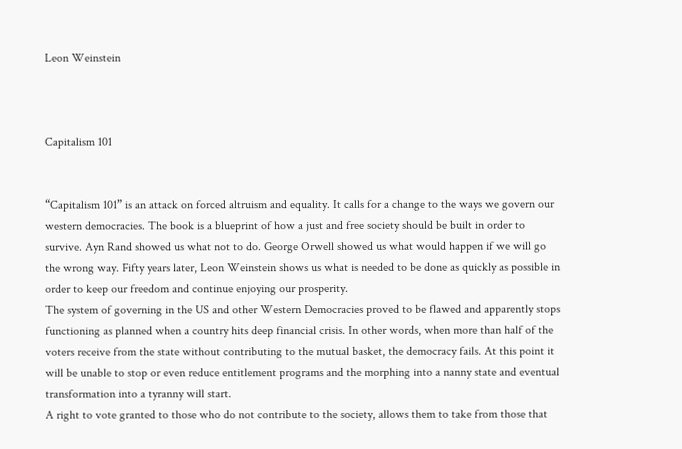Leon Weinstein



Capitalism 101


“Capitalism 101” is an attack on forced altruism and equality. It calls for a change to the ways we govern our western democracies. The book is a blueprint of how a just and free society should be built in order to survive. Ayn Rand showed us what not to do. George Orwell showed us what would happen if we will go the wrong way. Fifty years later, Leon Weinstein shows us what is needed to be done as quickly as possible in order to keep our freedom and continue enjoying our prosperity.
The system of governing in the US and other Western Democracies proved to be flawed and apparently stops functioning as planned when a country hits deep financial crisis. In other words, when more than half of the voters receive from the state without contributing to the mutual basket, the democracy fails. At this point it will be unable to stop or even reduce entitlement programs and the morphing into a nanny state and eventual transformation into a tyranny will start.
A right to vote granted to those who do not contribute to the society, allows them to take from those that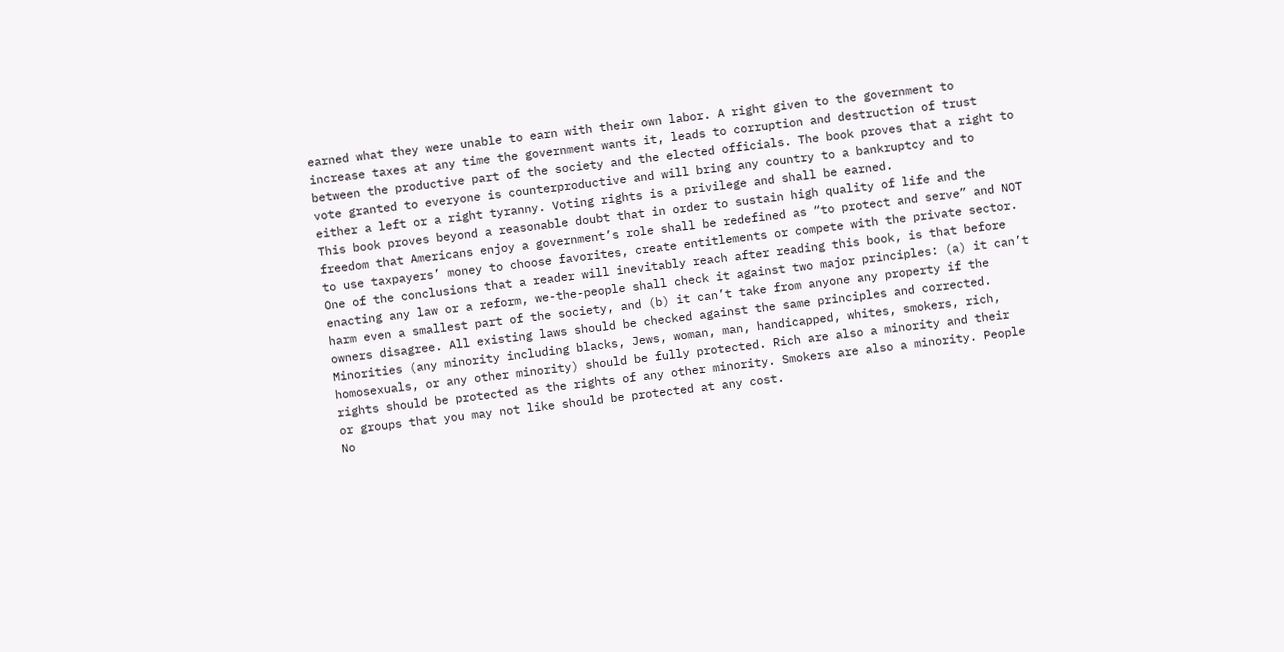earned what they were unable to earn with their own labor. A right given to the government to increase taxes at any time the government wants it, leads to corruption and destruction of trust between the productive part of the society and the elected officials. The book proves that a right to vote granted to everyone is counterproductive and will bring any country to a bankruptcy and to either a left or a right tyranny. Voting rights is a privilege and shall be earned.
This book proves beyond a reasonable doubt that in order to sustain high quality of life and the freedom that Americans enjoy a government’s role shall be redefined as “to protect and serve” and NOT to use taxpayers’ money to choose favorites, create entitlements or compete with the private sector.
One of the conclusions that a reader will inevitably reach after reading this book, is that before enacting any law or a reform, we-the-people shall check it against two major principles: (a) it can’t harm even a smallest part of the society, and (b) it can’t take from anyone any property if the owners disagree. All existing laws should be checked against the same principles and corrected.
Minorities (any minority including blacks, Jews, woman, man, handicapped, whites, smokers, rich, homosexuals, or any other minority) should be fully protected. Rich are also a minority and their rights should be protected as the rights of any other minority. Smokers are also a minority. People or groups that you may not like should be protected at any cost.
No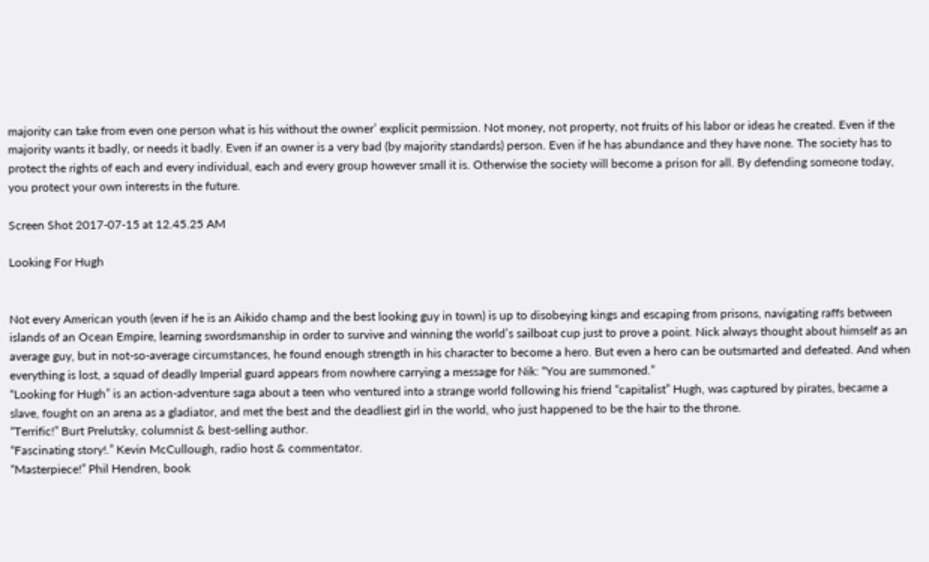majority can take from even one person what is his without the owner’ explicit permission. Not money, not property, not fruits of his labor or ideas he created. Even if the majority wants it badly, or needs it badly. Even if an owner is a very bad (by majority standards) person. Even if he has abundance and they have none. The society has to protect the rights of each and every individual, each and every group however small it is. Otherwise the society will become a prison for all. By defending someone today, you protect your own interests in the future.

Screen Shot 2017-07-15 at 12.45.25 AM

Looking For Hugh


Not every American youth (even if he is an Aikido champ and the best looking guy in town) is up to disobeying kings and escaping from prisons, navigating raffs between islands of an Ocean Empire, learning swordsmanship in order to survive and winning the world’s sailboat cup just to prove a point. Nick always thought about himself as an average guy, but in not-so-average circumstances, he found enough strength in his character to become a hero. But even a hero can be outsmarted and defeated. And when everything is lost, a squad of deadly Imperial guard appears from nowhere carrying a message for Nik: “You are summoned.”
“Looking for Hugh” is an action-adventure saga about a teen who ventured into a strange world following his friend “capitalist” Hugh, was captured by pirates, became a slave, fought on an arena as a gladiator, and met the best and the deadliest girl in the world, who just happened to be the hair to the throne.
“Terrific!” Burt Prelutsky, columnist & best-selling author.
“Fascinating story!.” Kevin McCullough, radio host & commentator.
“Masterpiece!” Phil Hendren, book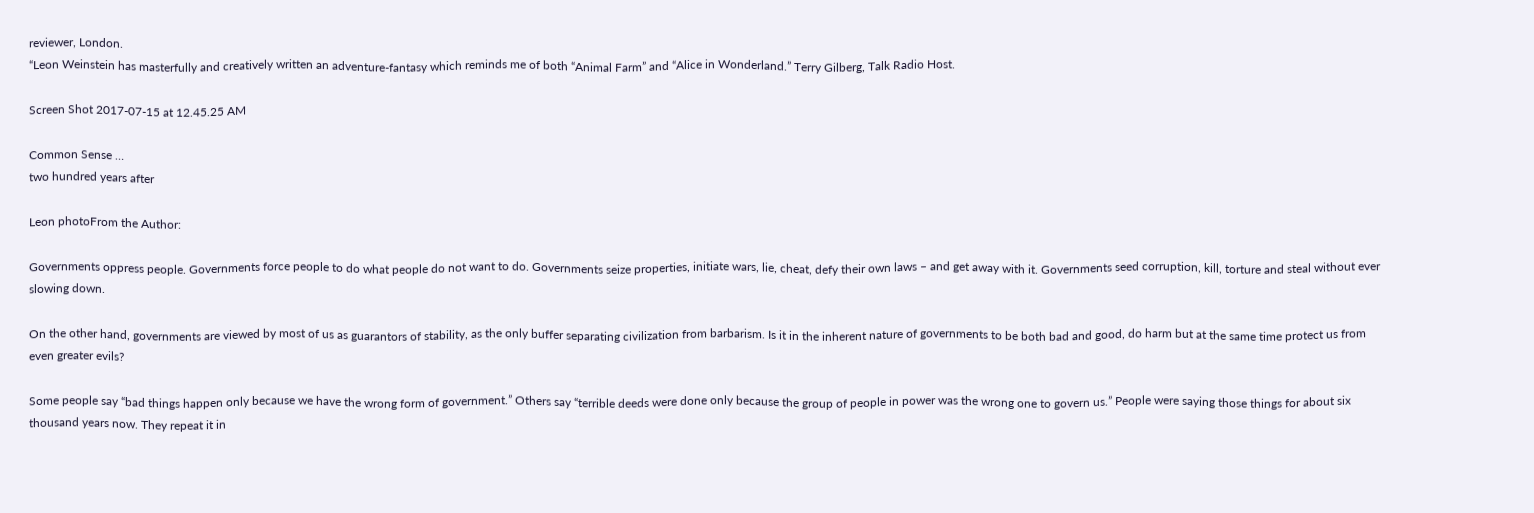reviewer, London.
“Leon Weinstein has masterfully and creatively written an adventure-fantasy which reminds me of both “Animal Farm” and “Alice in Wonderland.” Terry Gilberg, Talk Radio Host.

Screen Shot 2017-07-15 at 12.45.25 AM

Common Sense …
two hundred years after

Leon photoFrom the Author:

Governments oppress people. Governments force people to do what people do not want to do. Governments seize properties, initiate wars, lie, cheat, defy their own laws – and get away with it. Governments seed corruption, kill, torture and steal without ever slowing down.

On the other hand, governments are viewed by most of us as guarantors of stability, as the only buffer separating civilization from barbarism. Is it in the inherent nature of governments to be both bad and good, do harm but at the same time protect us from even greater evils?

Some people say “bad things happen only because we have the wrong form of government.” Others say “terrible deeds were done only because the group of people in power was the wrong one to govern us.” People were saying those things for about six thousand years now. They repeat it in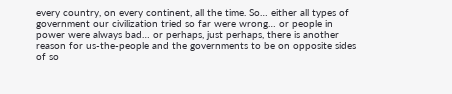every country, on every continent, all the time. So… either all types of government our civilization tried so far were wrong… or people in power were always bad… or perhaps, just perhaps, there is another reason for us-the-people and the governments to be on opposite sides of so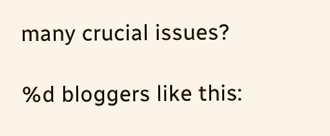many crucial issues?

%d bloggers like this: